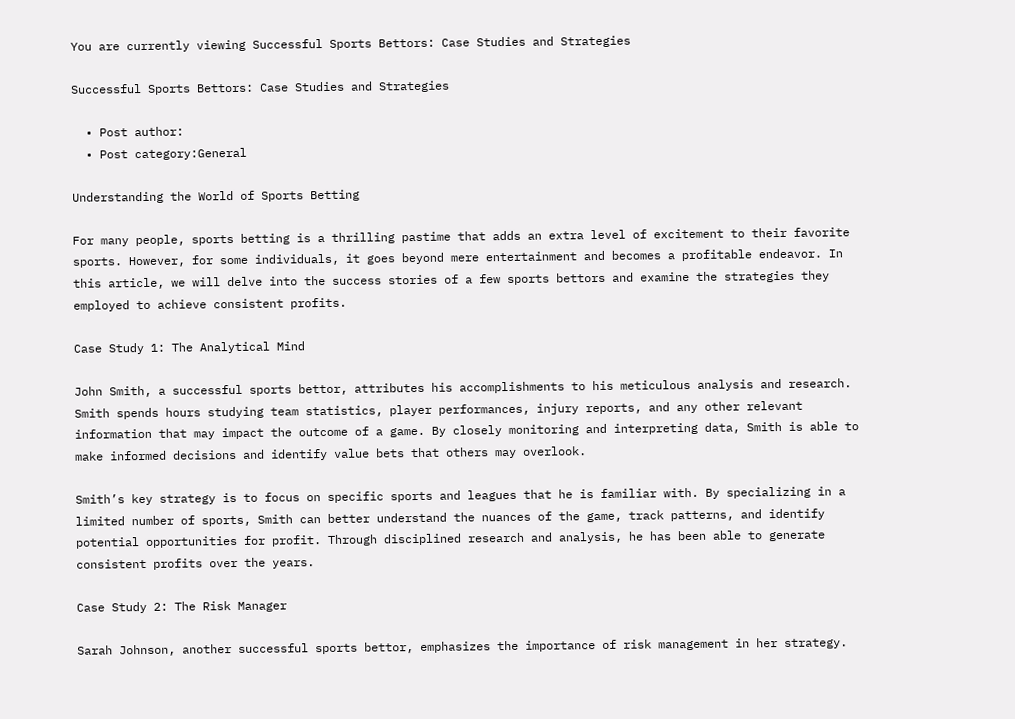You are currently viewing Successful Sports Bettors: Case Studies and Strategies

Successful Sports Bettors: Case Studies and Strategies

  • Post author:
  • Post category:General

Understanding the World of Sports Betting

For many people, sports betting is a thrilling pastime that adds an extra level of excitement to their favorite sports. However, for some individuals, it goes beyond mere entertainment and becomes a profitable endeavor. In this article, we will delve into the success stories of a few sports bettors and examine the strategies they employed to achieve consistent profits.

Case Study 1: The Analytical Mind

John Smith, a successful sports bettor, attributes his accomplishments to his meticulous analysis and research. Smith spends hours studying team statistics, player performances, injury reports, and any other relevant information that may impact the outcome of a game. By closely monitoring and interpreting data, Smith is able to make informed decisions and identify value bets that others may overlook.

Smith’s key strategy is to focus on specific sports and leagues that he is familiar with. By specializing in a limited number of sports, Smith can better understand the nuances of the game, track patterns, and identify potential opportunities for profit. Through disciplined research and analysis, he has been able to generate consistent profits over the years.

Case Study 2: The Risk Manager

Sarah Johnson, another successful sports bettor, emphasizes the importance of risk management in her strategy.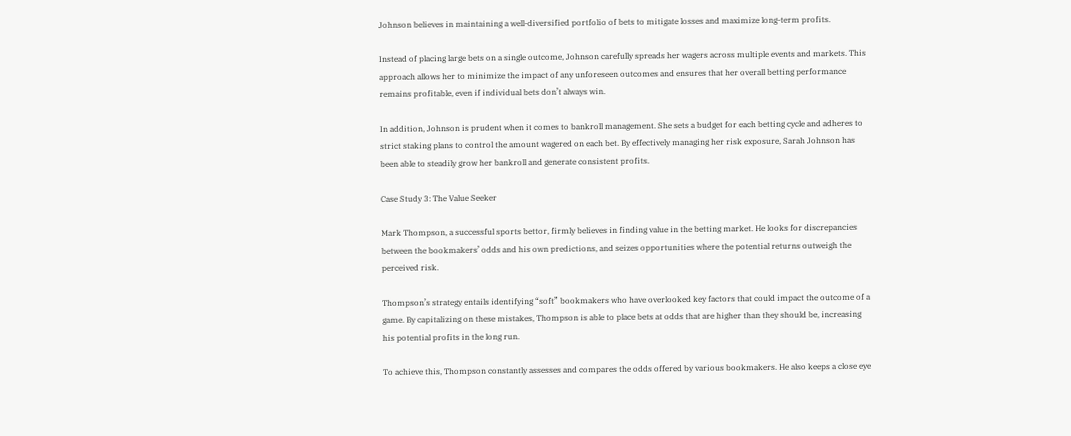Johnson believes in maintaining a well-diversified portfolio of bets to mitigate losses and maximize long-term profits.

Instead of placing large bets on a single outcome, Johnson carefully spreads her wagers across multiple events and markets. This approach allows her to minimize the impact of any unforeseen outcomes and ensures that her overall betting performance remains profitable, even if individual bets don’t always win.

In addition, Johnson is prudent when it comes to bankroll management. She sets a budget for each betting cycle and adheres to strict staking plans to control the amount wagered on each bet. By effectively managing her risk exposure, Sarah Johnson has been able to steadily grow her bankroll and generate consistent profits.

Case Study 3: The Value Seeker

Mark Thompson, a successful sports bettor, firmly believes in finding value in the betting market. He looks for discrepancies between the bookmakers’ odds and his own predictions, and seizes opportunities where the potential returns outweigh the perceived risk.

Thompson’s strategy entails identifying “soft” bookmakers who have overlooked key factors that could impact the outcome of a game. By capitalizing on these mistakes, Thompson is able to place bets at odds that are higher than they should be, increasing his potential profits in the long run.

To achieve this, Thompson constantly assesses and compares the odds offered by various bookmakers. He also keeps a close eye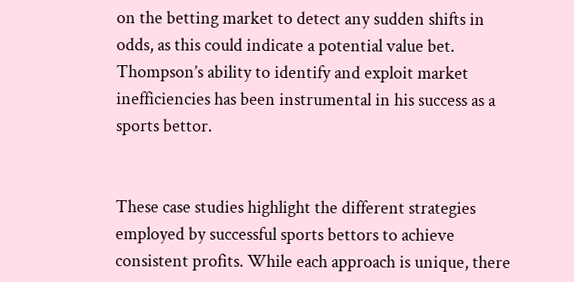on the betting market to detect any sudden shifts in odds, as this could indicate a potential value bet. Thompson’s ability to identify and exploit market inefficiencies has been instrumental in his success as a sports bettor.


These case studies highlight the different strategies employed by successful sports bettors to achieve consistent profits. While each approach is unique, there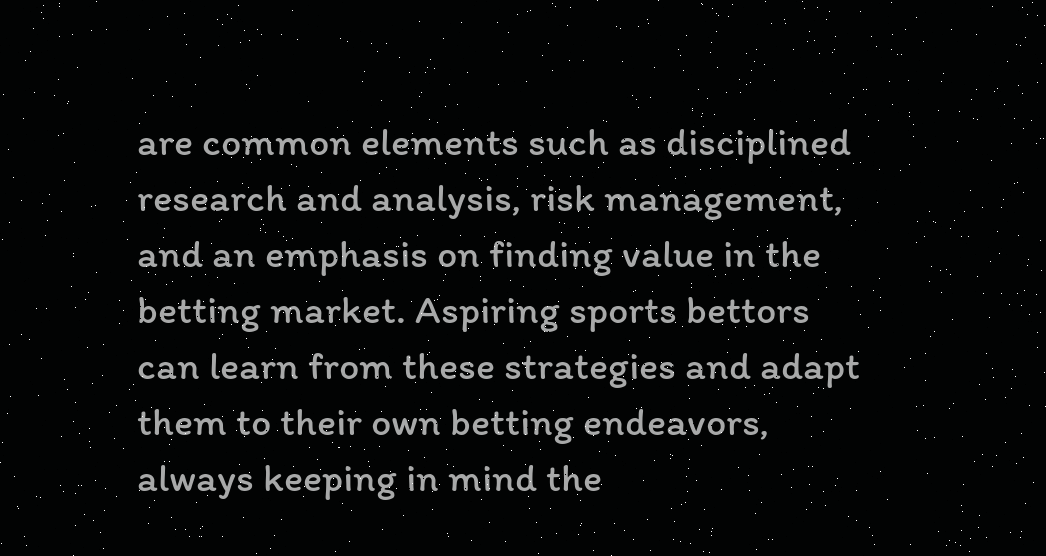are common elements such as disciplined research and analysis, risk management, and an emphasis on finding value in the betting market. Aspiring sports bettors can learn from these strategies and adapt them to their own betting endeavors, always keeping in mind the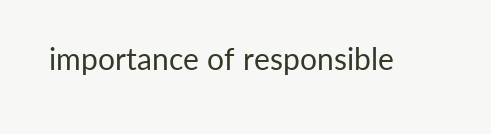importance of responsible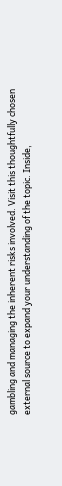gambling and managing the inherent risks involved. Visit this thoughtfully chosen external source to expand your understanding of the topic. Inside,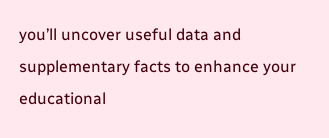you’ll uncover useful data and supplementary facts to enhance your educational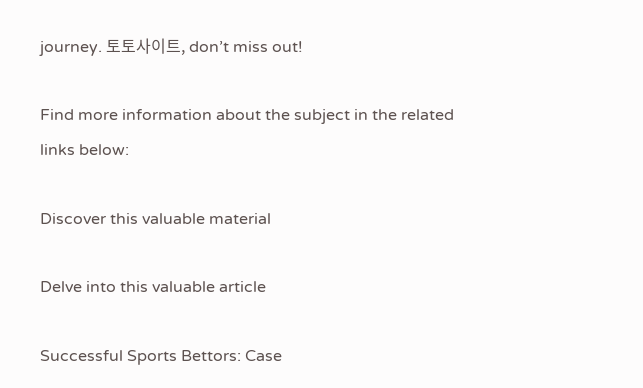journey. 토토사이트, don’t miss out!

Find more information about the subject in the related links below:

Discover this valuable material

Delve into this valuable article

Successful Sports Bettors: Case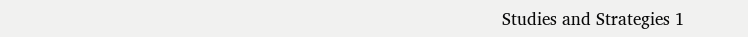Studies and Strategies 1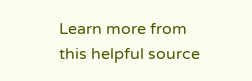Learn more from this helpful source